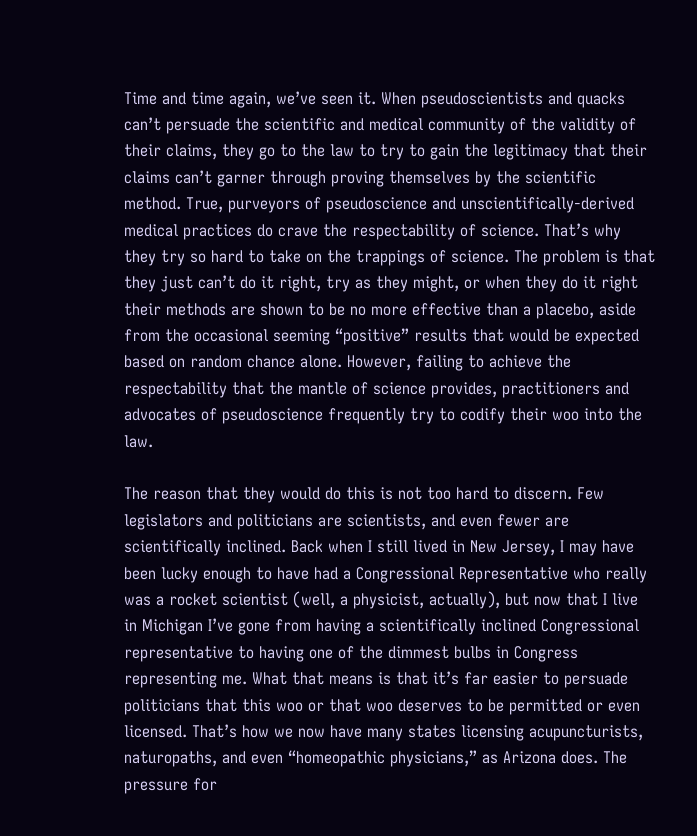Time and time again, we’ve seen it. When pseudoscientists and quacks can’t persuade the scientific and medical community of the validity of their claims, they go to the law to try to gain the legitimacy that their claims can’t garner through proving themselves by the scientific method. True, purveyors of pseudoscience and unscientifically-derived medical practices do crave the respectability of science. That’s why they try so hard to take on the trappings of science. The problem is that they just can’t do it right, try as they might, or when they do it right their methods are shown to be no more effective than a placebo, aside from the occasional seeming “positive” results that would be expected based on random chance alone. However, failing to achieve the respectability that the mantle of science provides, practitioners and advocates of pseudoscience frequently try to codify their woo into the law.

The reason that they would do this is not too hard to discern. Few legislators and politicians are scientists, and even fewer are scientifically inclined. Back when I still lived in New Jersey, I may have been lucky enough to have had a Congressional Representative who really was a rocket scientist (well, a physicist, actually), but now that I live in Michigan I’ve gone from having a scientifically inclined Congressional representative to having one of the dimmest bulbs in Congress representing me. What that means is that it’s far easier to persuade politicians that this woo or that woo deserves to be permitted or even licensed. That’s how we now have many states licensing acupuncturists, naturopaths, and even “homeopathic physicians,” as Arizona does. The pressure for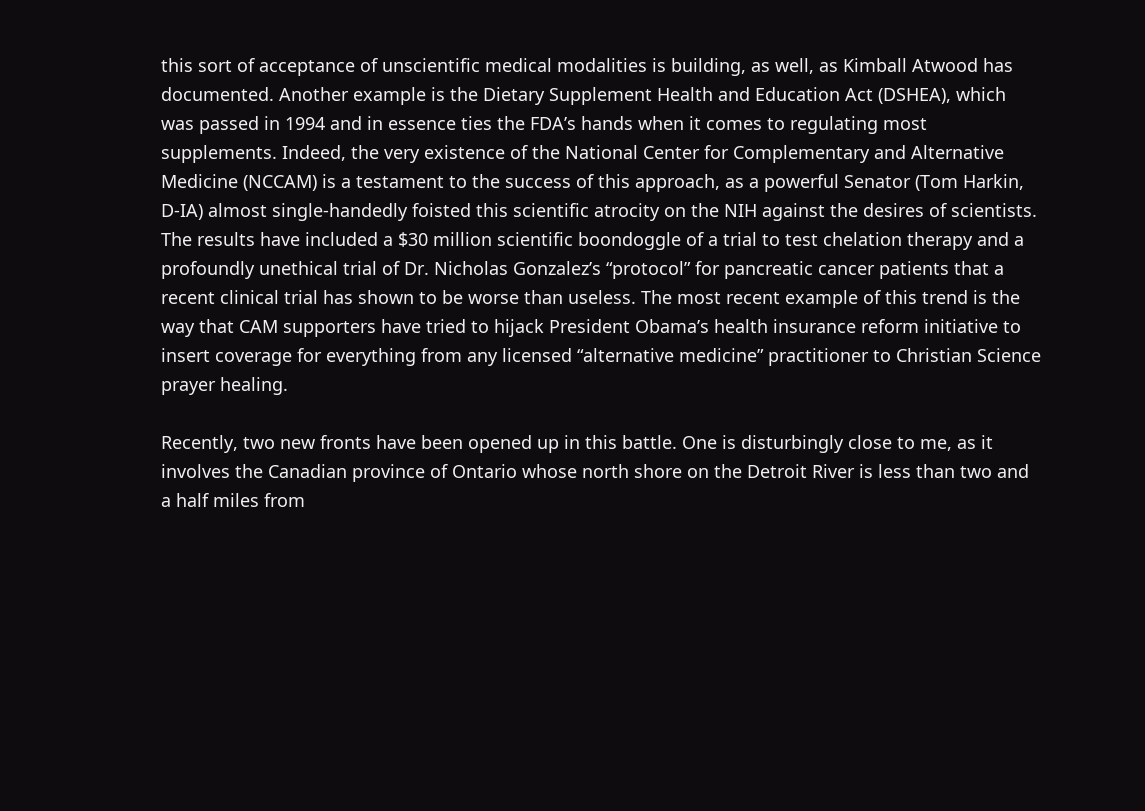this sort of acceptance of unscientific medical modalities is building, as well, as Kimball Atwood has documented. Another example is the Dietary Supplement Health and Education Act (DSHEA), which was passed in 1994 and in essence ties the FDA’s hands when it comes to regulating most supplements. Indeed, the very existence of the National Center for Complementary and Alternative Medicine (NCCAM) is a testament to the success of this approach, as a powerful Senator (Tom Harkin, D-IA) almost single-handedly foisted this scientific atrocity on the NIH against the desires of scientists. The results have included a $30 million scientific boondoggle of a trial to test chelation therapy and a profoundly unethical trial of Dr. Nicholas Gonzalez’s “protocol” for pancreatic cancer patients that a recent clinical trial has shown to be worse than useless. The most recent example of this trend is the way that CAM supporters have tried to hijack President Obama’s health insurance reform initiative to insert coverage for everything from any licensed “alternative medicine” practitioner to Christian Science prayer healing.

Recently, two new fronts have been opened up in this battle. One is disturbingly close to me, as it involves the Canadian province of Ontario whose north shore on the Detroit River is less than two and a half miles from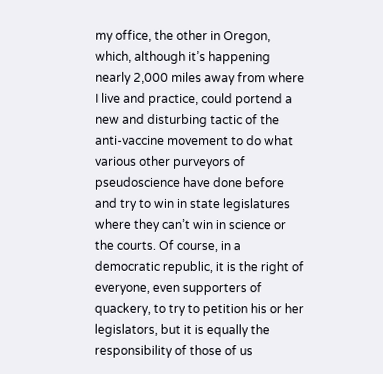my office, the other in Oregon, which, although it’s happening nearly 2,000 miles away from where I live and practice, could portend a new and disturbing tactic of the anti-vaccine movement to do what various other purveyors of pseudoscience have done before and try to win in state legislatures where they can’t win in science or the courts. Of course, in a democratic republic, it is the right of everyone, even supporters of quackery, to try to petition his or her legislators, but it is equally the responsibility of those of us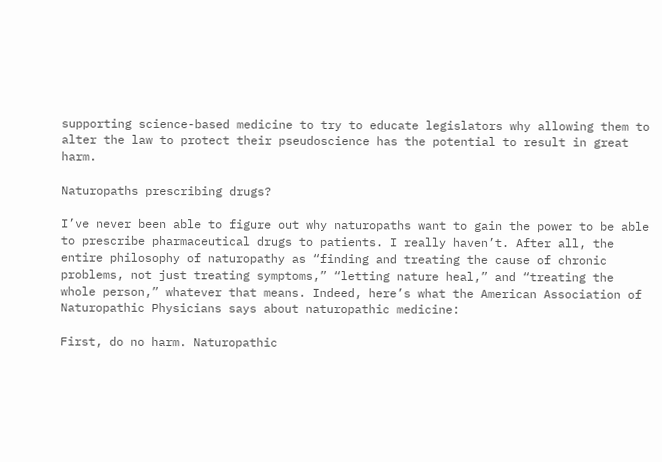supporting science-based medicine to try to educate legislators why allowing them to alter the law to protect their pseudoscience has the potential to result in great harm.

Naturopaths prescribing drugs?

I’ve never been able to figure out why naturopaths want to gain the power to be able to prescribe pharmaceutical drugs to patients. I really haven’t. After all, the entire philosophy of naturopathy as “finding and treating the cause of chronic problems, not just treating symptoms,” “letting nature heal,” and “treating the whole person,” whatever that means. Indeed, here’s what the American Association of Naturopathic Physicians says about naturopathic medicine:

First, do no harm. Naturopathic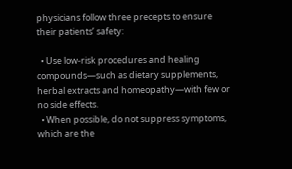physicians follow three precepts to ensure their patients’ safety:

  • Use low-risk procedures and healing compounds—such as dietary supplements, herbal extracts and homeopathy—with few or no side effects.
  • When possible, do not suppress symptoms, which are the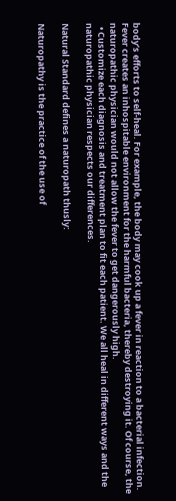body’s efforts to self-heal. For example, the body may cook up a fever in reaction to a bacterial infection. Fever creates an inhospitable environment for the harmful bacteria, thereby destroying it. Of course, the naturopathic physician would not allow the fever to get dangerously high.
  • Customize each diagnosis and treatment plan to fit each patient. We all heal in different ways and the naturopathic physician respects our differences.

Natural Standard defines a naturopath thusly:

Naturopathy is the practice of the use of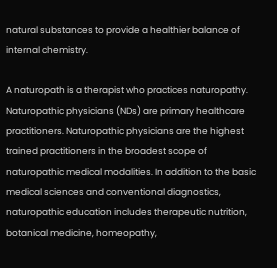natural substances to provide a healthier balance of internal chemistry.

A naturopath is a therapist who practices naturopathy. Naturopathic physicians (NDs) are primary healthcare practitioners. Naturopathic physicians are the highest trained practitioners in the broadest scope of naturopathic medical modalities. In addition to the basic medical sciences and conventional diagnostics, naturopathic education includes therapeutic nutrition, botanical medicine, homeopathy,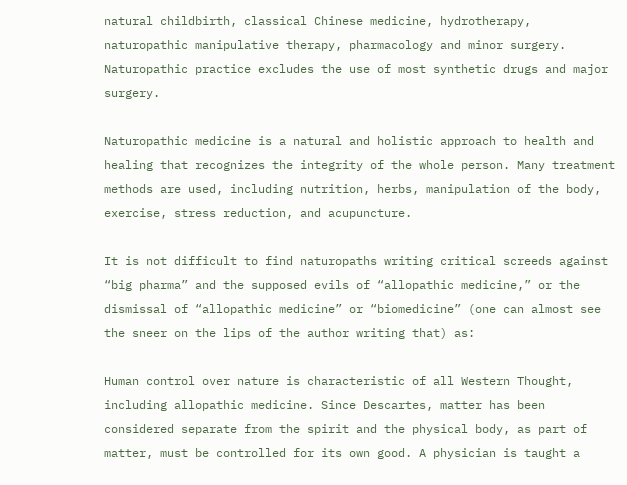natural childbirth, classical Chinese medicine, hydrotherapy, naturopathic manipulative therapy, pharmacology and minor surgery. Naturopathic practice excludes the use of most synthetic drugs and major surgery.

Naturopathic medicine is a natural and holistic approach to health and healing that recognizes the integrity of the whole person. Many treatment methods are used, including nutrition, herbs, manipulation of the body, exercise, stress reduction, and acupuncture.

It is not difficult to find naturopaths writing critical screeds against “big pharma” and the supposed evils of “allopathic medicine,” or the dismissal of “allopathic medicine” or “biomedicine” (one can almost see the sneer on the lips of the author writing that) as:

Human control over nature is characteristic of all Western Thought, including allopathic medicine. Since Descartes, matter has been considered separate from the spirit and the physical body, as part of matter, must be controlled for its own good. A physician is taught a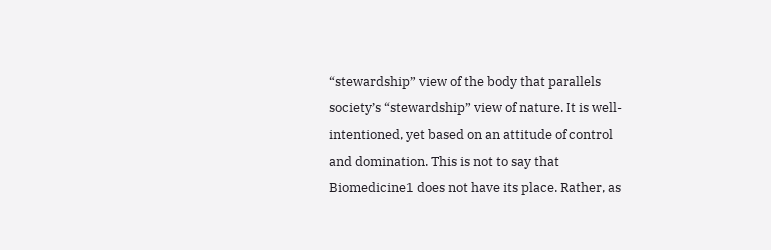“stewardship” view of the body that parallels society’s “stewardship” view of nature. It is well-intentioned, yet based on an attitude of control and domination. This is not to say that Biomedicine1 does not have its place. Rather, as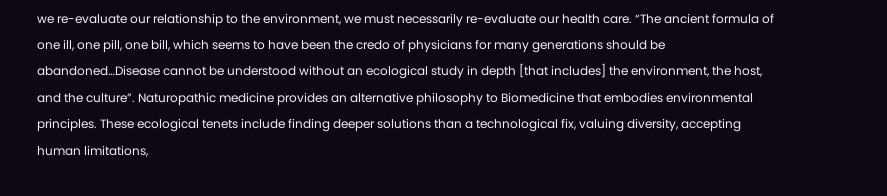we re-evaluate our relationship to the environment, we must necessarily re-evaluate our health care. “The ancient formula of one ill, one pill, one bill, which seems to have been the credo of physicians for many generations should be abandoned…Disease cannot be understood without an ecological study in depth [that includes] the environment, the host, and the culture”. Naturopathic medicine provides an alternative philosophy to Biomedicine that embodies environmental principles. These ecological tenets include finding deeper solutions than a technological fix, valuing diversity, accepting human limitations,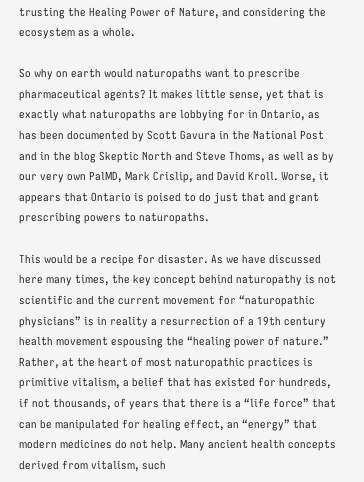trusting the Healing Power of Nature, and considering the ecosystem as a whole.

So why on earth would naturopaths want to prescribe pharmaceutical agents? It makes little sense, yet that is exactly what naturopaths are lobbying for in Ontario, as has been documented by Scott Gavura in the National Post and in the blog Skeptic North and Steve Thoms, as well as by our very own PalMD, Mark Crislip, and David Kroll. Worse, it appears that Ontario is poised to do just that and grant prescribing powers to naturopaths.

This would be a recipe for disaster. As we have discussed here many times, the key concept behind naturopathy is not scientific and the current movement for “naturopathic physicians” is in reality a resurrection of a 19th century health movement espousing the “healing power of nature.” Rather, at the heart of most naturopathic practices is primitive vitalism, a belief that has existed for hundreds, if not thousands, of years that there is a “life force” that can be manipulated for healing effect, an “energy” that modern medicines do not help. Many ancient health concepts derived from vitalism, such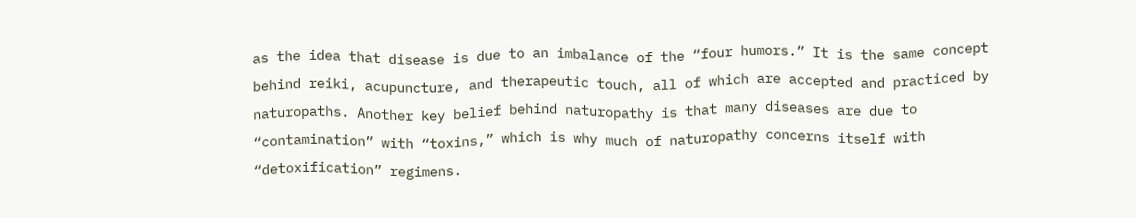as the idea that disease is due to an imbalance of the “four humors.” It is the same concept behind reiki, acupuncture, and therapeutic touch, all of which are accepted and practiced by naturopaths. Another key belief behind naturopathy is that many diseases are due to “contamination” with “toxins,” which is why much of naturopathy concerns itself with “detoxification” regimens.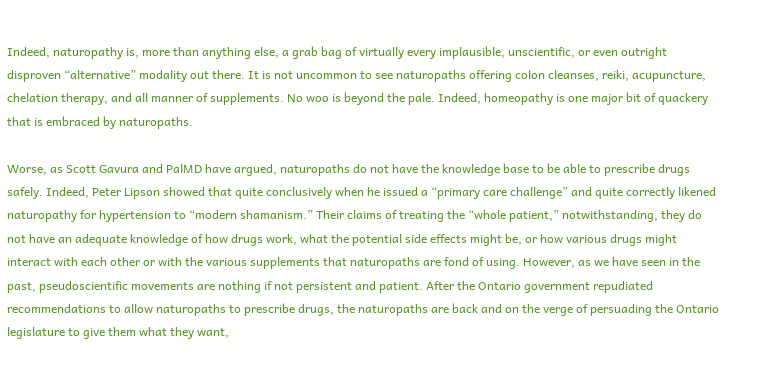Indeed, naturopathy is, more than anything else, a grab bag of virtually every implausible, unscientific, or even outright disproven “alternative” modality out there. It is not uncommon to see naturopaths offering colon cleanses, reiki, acupuncture, chelation therapy, and all manner of supplements. No woo is beyond the pale. Indeed, homeopathy is one major bit of quackery that is embraced by naturopaths.

Worse, as Scott Gavura and PalMD have argued, naturopaths do not have the knowledge base to be able to prescribe drugs safely. Indeed, Peter Lipson showed that quite conclusively when he issued a “primary care challenge” and quite correctly likened naturopathy for hypertension to “modern shamanism.” Their claims of treating the “whole patient,” notwithstanding, they do not have an adequate knowledge of how drugs work, what the potential side effects might be, or how various drugs might interact with each other or with the various supplements that naturopaths are fond of using. However, as we have seen in the past, pseudoscientific movements are nothing if not persistent and patient. After the Ontario government repudiated recommendations to allow naturopaths to prescribe drugs, the naturopaths are back and on the verge of persuading the Ontario legislature to give them what they want,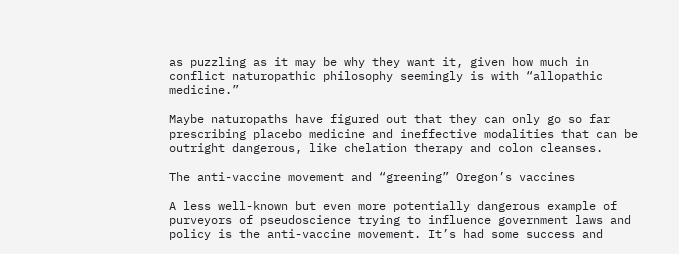as puzzling as it may be why they want it, given how much in conflict naturopathic philosophy seemingly is with “allopathic medicine.”

Maybe naturopaths have figured out that they can only go so far prescribing placebo medicine and ineffective modalities that can be outright dangerous, like chelation therapy and colon cleanses.

The anti-vaccine movement and “greening” Oregon’s vaccines

A less well-known but even more potentially dangerous example of purveyors of pseudoscience trying to influence government laws and policy is the anti-vaccine movement. It’s had some success and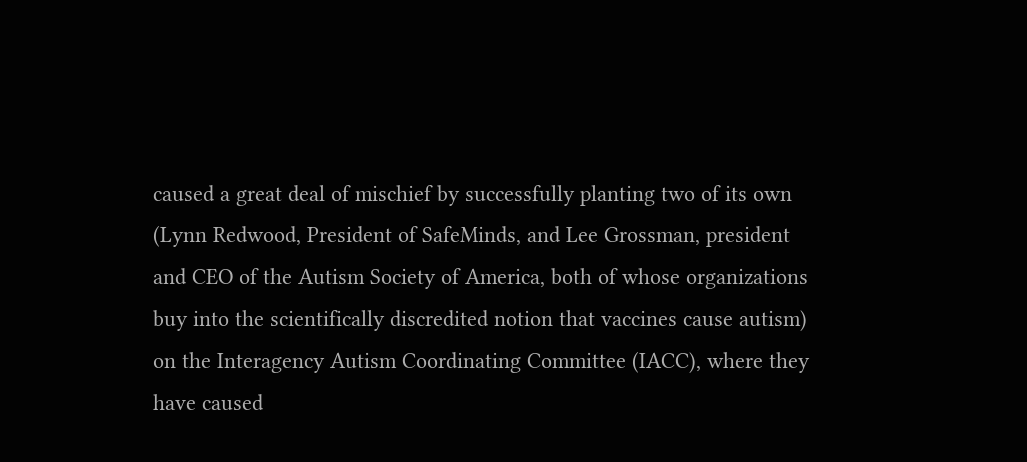caused a great deal of mischief by successfully planting two of its own (Lynn Redwood, President of SafeMinds, and Lee Grossman, president and CEO of the Autism Society of America, both of whose organizations buy into the scientifically discredited notion that vaccines cause autism) on the Interagency Autism Coordinating Committee (IACC), where they have caused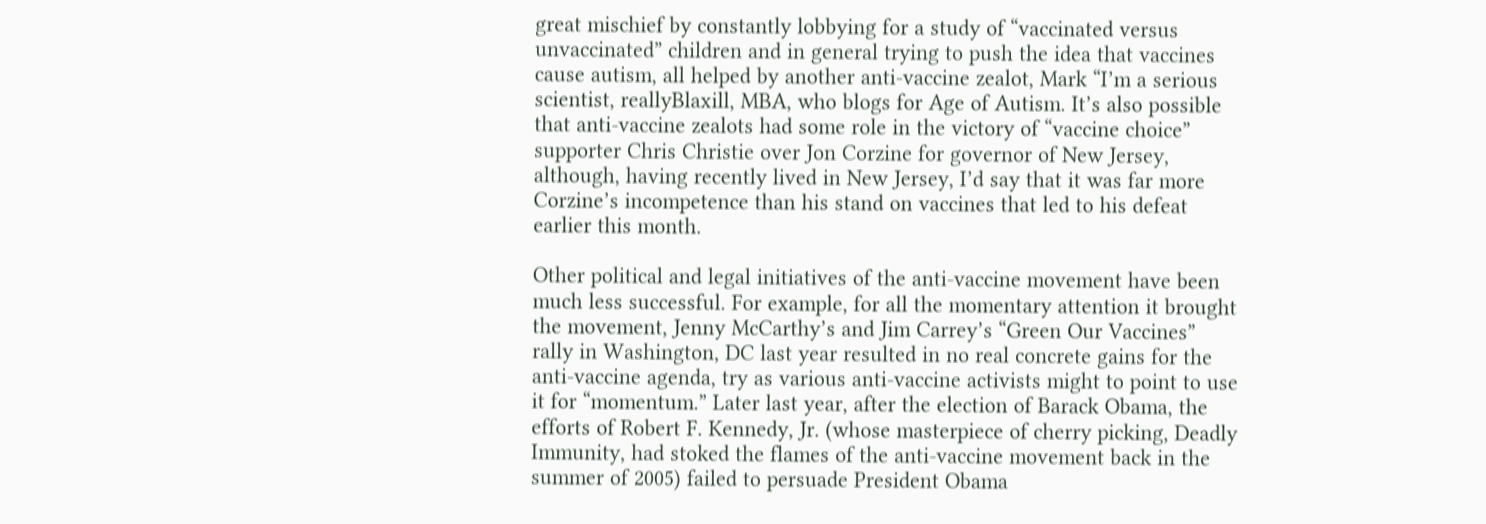great mischief by constantly lobbying for a study of “vaccinated versus unvaccinated” children and in general trying to push the idea that vaccines cause autism, all helped by another anti-vaccine zealot, Mark “I’m a serious scientist, reallyBlaxill, MBA, who blogs for Age of Autism. It’s also possible that anti-vaccine zealots had some role in the victory of “vaccine choice” supporter Chris Christie over Jon Corzine for governor of New Jersey, although, having recently lived in New Jersey, I’d say that it was far more Corzine’s incompetence than his stand on vaccines that led to his defeat earlier this month.

Other political and legal initiatives of the anti-vaccine movement have been much less successful. For example, for all the momentary attention it brought the movement, Jenny McCarthy’s and Jim Carrey’s “Green Our Vaccines” rally in Washington, DC last year resulted in no real concrete gains for the anti-vaccine agenda, try as various anti-vaccine activists might to point to use it for “momentum.” Later last year, after the election of Barack Obama, the efforts of Robert F. Kennedy, Jr. (whose masterpiece of cherry picking, Deadly Immunity, had stoked the flames of the anti-vaccine movement back in the summer of 2005) failed to persuade President Obama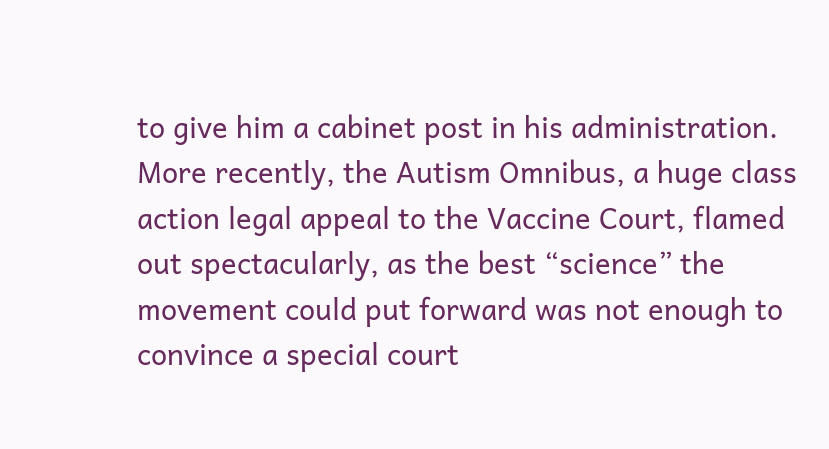to give him a cabinet post in his administration. More recently, the Autism Omnibus, a huge class action legal appeal to the Vaccine Court, flamed out spectacularly, as the best “science” the movement could put forward was not enough to convince a special court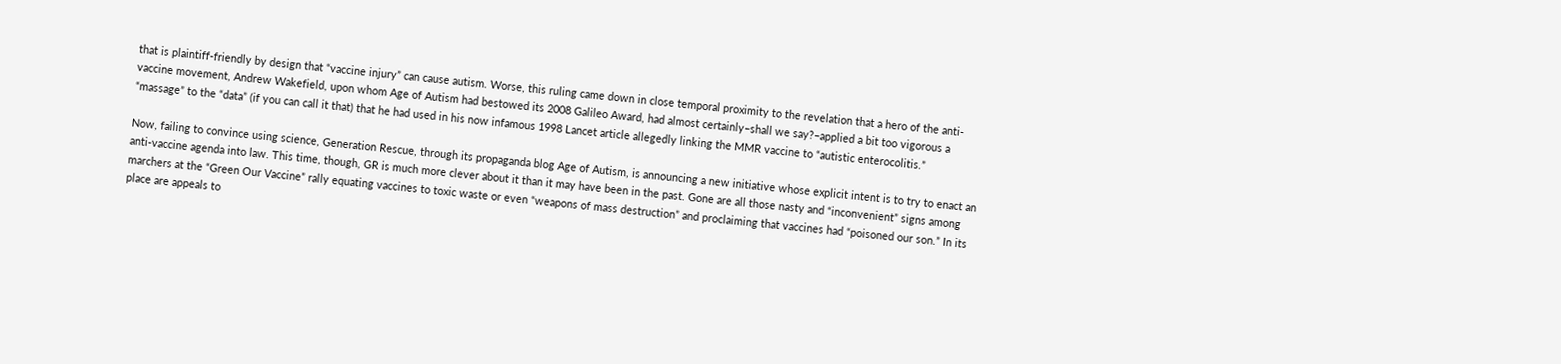that is plaintiff-friendly by design that “vaccine injury” can cause autism. Worse, this ruling came down in close temporal proximity to the revelation that a hero of the anti-vaccine movement, Andrew Wakefield, upon whom Age of Autism had bestowed its 2008 Galileo Award, had almost certainly–shall we say?–applied a bit too vigorous a “massage” to the “data” (if you can call it that) that he had used in his now infamous 1998 Lancet article allegedly linking the MMR vaccine to “autistic enterocolitis.”

Now, failing to convince using science, Generation Rescue, through its propaganda blog Age of Autism, is announcing a new initiative whose explicit intent is to try to enact an anti-vaccine agenda into law. This time, though, GR is much more clever about it than it may have been in the past. Gone are all those nasty and “inconvenient” signs among marchers at the “Green Our Vaccine” rally equating vaccines to toxic waste or even “weapons of mass destruction” and proclaiming that vaccines had “poisoned our son.” In its place are appeals to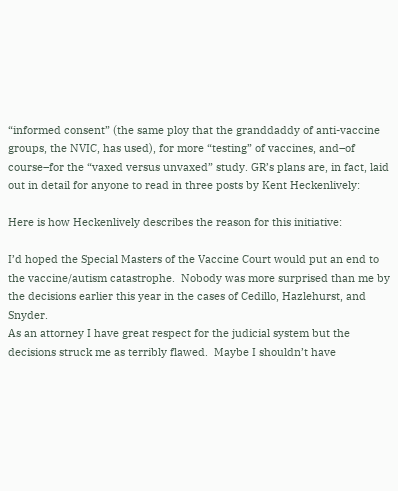“informed consent” (the same ploy that the granddaddy of anti-vaccine groups, the NVIC, has used), for more “testing” of vaccines, and–of course–for the “vaxed versus unvaxed” study. GR’s plans are, in fact, laid out in detail for anyone to read in three posts by Kent Heckenlively:

Here is how Heckenlively describes the reason for this initiative:

I’d hoped the Special Masters of the Vaccine Court would put an end to the vaccine/autism catastrophe.  Nobody was more surprised than me by the decisions earlier this year in the cases of Cedillo, Hazlehurst, and Snyder.
As an attorney I have great respect for the judicial system but the decisions struck me as terribly flawed.  Maybe I shouldn’t have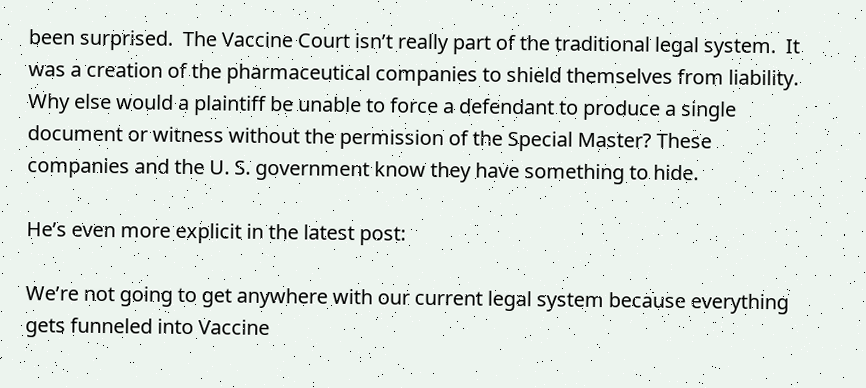been surprised.  The Vaccine Court isn’t really part of the traditional legal system.  It was a creation of the pharmaceutical companies to shield themselves from liability.  Why else would a plaintiff be unable to force a defendant to produce a single document or witness without the permission of the Special Master? These companies and the U. S. government know they have something to hide.

He’s even more explicit in the latest post:

We’re not going to get anywhere with our current legal system because everything gets funneled into Vaccine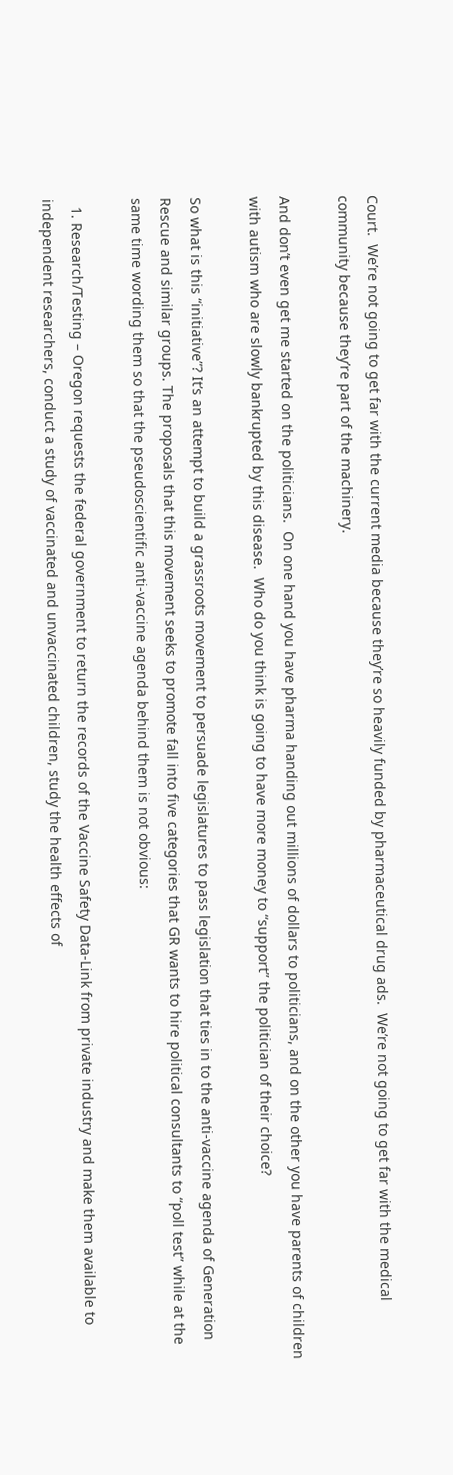Court.  We’re not going to get far with the current media because they’re so heavily funded by pharmaceutical drug ads.  We’re not going to get far with the medical community because they’re part of the machinery.

And don’t even get me started on the politicians.  On one hand you have pharma handing out millions of dollars to politicians, and on the other you have parents of children with autism who are slowly bankrupted by this disease.  Who do you think is going to have more money to “support” the politician of their choice?

So what is this “initiative”? It’s an attempt to build a grassroots movement to persuade legislatures to pass legislation that ties in to the anti-vaccine agenda of Generation Rescue and similar groups. The proposals that this movement seeks to promote fall into five categories that GR wants to hire political consultants to “poll test” while at the same time wording them so that the pseudoscientific anti-vaccine agenda behind them is not obvious:

  1. Research/Testing – Oregon requests the federal government to return the records of the Vaccine Safety Data-Link from private industry and make them available to independent researchers, conduct a study of vaccinated and unvaccinated children, study the health effects of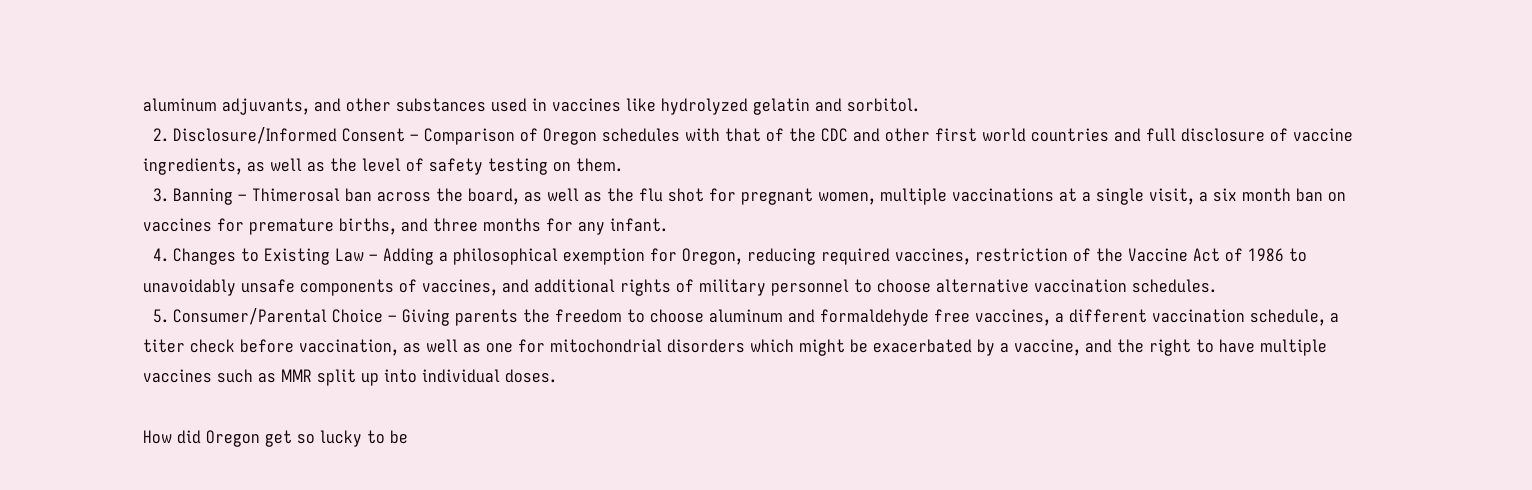aluminum adjuvants, and other substances used in vaccines like hydrolyzed gelatin and sorbitol.
  2. Disclosure/Informed Consent – Comparison of Oregon schedules with that of the CDC and other first world countries and full disclosure of vaccine ingredients, as well as the level of safety testing on them.
  3. Banning – Thimerosal ban across the board, as well as the flu shot for pregnant women, multiple vaccinations at a single visit, a six month ban on vaccines for premature births, and three months for any infant.
  4. Changes to Existing Law – Adding a philosophical exemption for Oregon, reducing required vaccines, restriction of the Vaccine Act of 1986 to unavoidably unsafe components of vaccines, and additional rights of military personnel to choose alternative vaccination schedules.
  5. Consumer/Parental Choice – Giving parents the freedom to choose aluminum and formaldehyde free vaccines, a different vaccination schedule, a titer check before vaccination, as well as one for mitochondrial disorders which might be exacerbated by a vaccine, and the right to have multiple vaccines such as MMR split up into individual doses.

How did Oregon get so lucky to be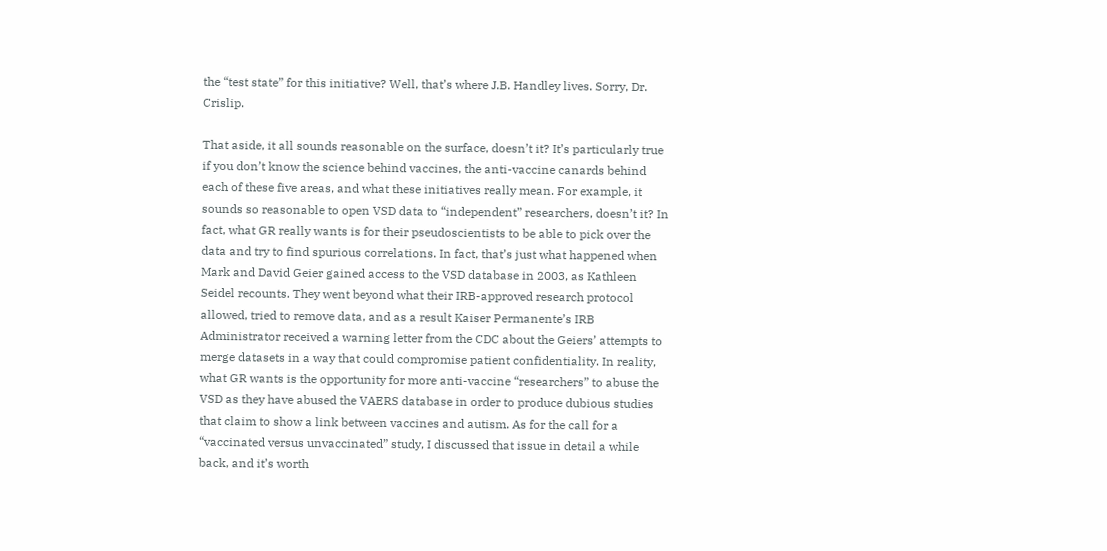the “test state” for this initiative? Well, that’s where J.B. Handley lives. Sorry, Dr. Crislip.

That aside, it all sounds reasonable on the surface, doesn’t it? It’s particularly true if you don’t know the science behind vaccines, the anti-vaccine canards behind each of these five areas, and what these initiatives really mean. For example, it sounds so reasonable to open VSD data to “independent” researchers, doesn’t it? In fact, what GR really wants is for their pseudoscientists to be able to pick over the data and try to find spurious correlations. In fact, that’s just what happened when Mark and David Geier gained access to the VSD database in 2003, as Kathleen Seidel recounts. They went beyond what their IRB-approved research protocol allowed, tried to remove data, and as a result Kaiser Permanente’s IRB Administrator received a warning letter from the CDC about the Geiers’ attempts to merge datasets in a way that could compromise patient confidentiality. In reality, what GR wants is the opportunity for more anti-vaccine “researchers” to abuse the VSD as they have abused the VAERS database in order to produce dubious studies that claim to show a link between vaccines and autism. As for the call for a “vaccinated versus unvaccinated” study, I discussed that issue in detail a while back, and it’s worth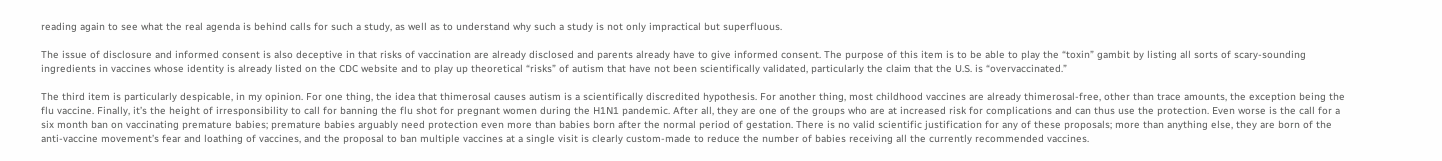reading again to see what the real agenda is behind calls for such a study, as well as to understand why such a study is not only impractical but superfluous.

The issue of disclosure and informed consent is also deceptive in that risks of vaccination are already disclosed and parents already have to give informed consent. The purpose of this item is to be able to play the “toxin” gambit by listing all sorts of scary-sounding ingredients in vaccines whose identity is already listed on the CDC website and to play up theoretical “risks” of autism that have not been scientifically validated, particularly the claim that the U.S. is “overvaccinated.”

The third item is particularly despicable, in my opinion. For one thing, the idea that thimerosal causes autism is a scientifically discredited hypothesis. For another thing, most childhood vaccines are already thimerosal-free, other than trace amounts, the exception being the flu vaccine. Finally, it’s the height of irresponsibility to call for banning the flu shot for pregnant women during the H1N1 pandemic. After all, they are one of the groups who are at increased risk for complications and can thus use the protection. Even worse is the call for a six month ban on vaccinating premature babies; premature babies arguably need protection even more than babies born after the normal period of gestation. There is no valid scientific justification for any of these proposals; more than anything else, they are born of the anti-vaccine movement’s fear and loathing of vaccines, and the proposal to ban multiple vaccines at a single visit is clearly custom-made to reduce the number of babies receiving all the currently recommended vaccines.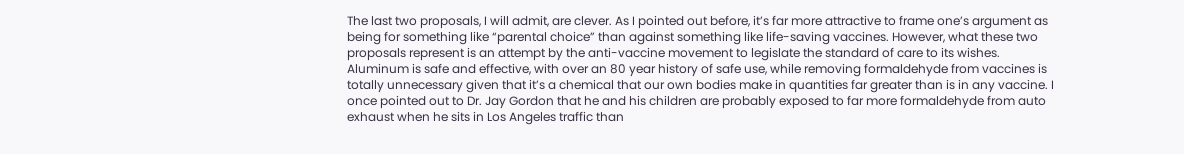The last two proposals, I will admit, are clever. As I pointed out before, it’s far more attractive to frame one’s argument as being for something like “parental choice” than against something like life-saving vaccines. However, what these two proposals represent is an attempt by the anti-vaccine movement to legislate the standard of care to its wishes. Aluminum is safe and effective, with over an 80 year history of safe use, while removing formaldehyde from vaccines is totally unnecessary given that it’s a chemical that our own bodies make in quantities far greater than is in any vaccine. I once pointed out to Dr. Jay Gordon that he and his children are probably exposed to far more formaldehyde from auto exhaust when he sits in Los Angeles traffic than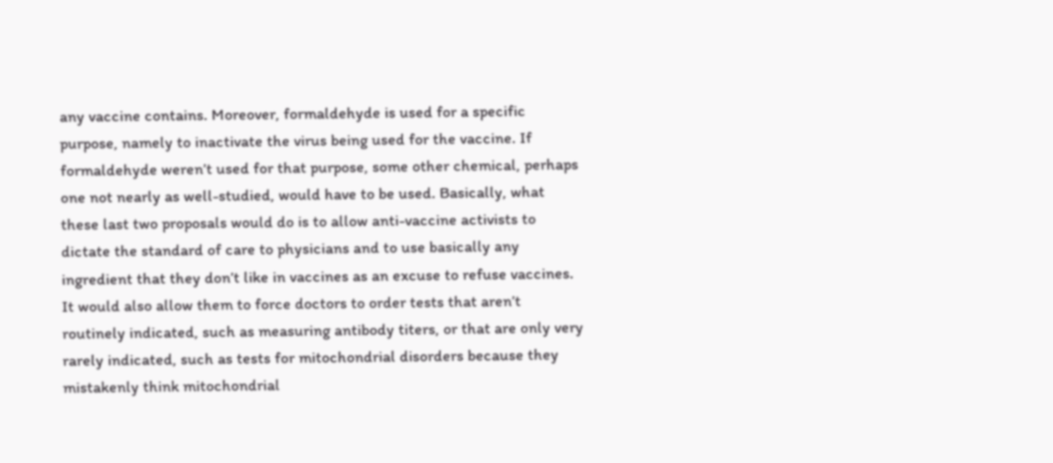any vaccine contains. Moreover, formaldehyde is used for a specific purpose, namely to inactivate the virus being used for the vaccine. If formaldehyde weren’t used for that purpose, some other chemical, perhaps one not nearly as well-studied, would have to be used. Basically, what these last two proposals would do is to allow anti-vaccine activists to dictate the standard of care to physicians and to use basically any ingredient that they don’t like in vaccines as an excuse to refuse vaccines. It would also allow them to force doctors to order tests that aren’t routinely indicated, such as measuring antibody titers, or that are only very rarely indicated, such as tests for mitochondrial disorders because they mistakenly think mitochondrial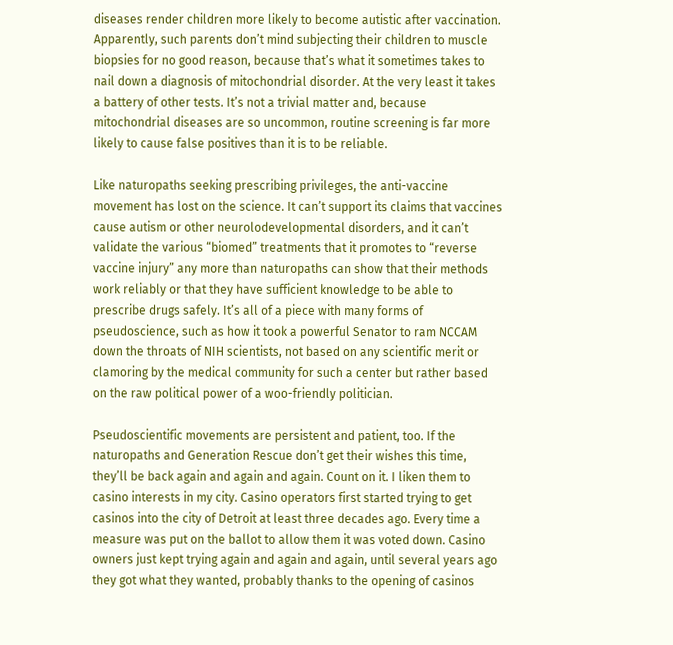diseases render children more likely to become autistic after vaccination. Apparently, such parents don’t mind subjecting their children to muscle biopsies for no good reason, because that’s what it sometimes takes to nail down a diagnosis of mitochondrial disorder. At the very least it takes a battery of other tests. It’s not a trivial matter and, because mitochondrial diseases are so uncommon, routine screening is far more likely to cause false positives than it is to be reliable.

Like naturopaths seeking prescribing privileges, the anti-vaccine movement has lost on the science. It can’t support its claims that vaccines cause autism or other neurolodevelopmental disorders, and it can’t validate the various “biomed” treatments that it promotes to “reverse vaccine injury” any more than naturopaths can show that their methods work reliably or that they have sufficient knowledge to be able to prescribe drugs safely. It’s all of a piece with many forms of pseudoscience, such as how it took a powerful Senator to ram NCCAM down the throats of NIH scientists, not based on any scientific merit or clamoring by the medical community for such a center but rather based on the raw political power of a woo-friendly politician.

Pseudoscientific movements are persistent and patient, too. If the naturopaths and Generation Rescue don’t get their wishes this time, they’ll be back again and again and again. Count on it. I liken them to casino interests in my city. Casino operators first started trying to get casinos into the city of Detroit at least three decades ago. Every time a measure was put on the ballot to allow them it was voted down. Casino owners just kept trying again and again and again, until several years ago they got what they wanted, probably thanks to the opening of casinos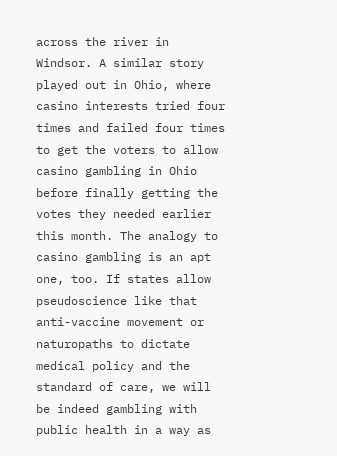across the river in Windsor. A similar story played out in Ohio, where casino interests tried four times and failed four times to get the voters to allow casino gambling in Ohio before finally getting the votes they needed earlier this month. The analogy to casino gambling is an apt one, too. If states allow pseudoscience like that anti-vaccine movement or naturopaths to dictate medical policy and the standard of care, we will be indeed gambling with public health in a way as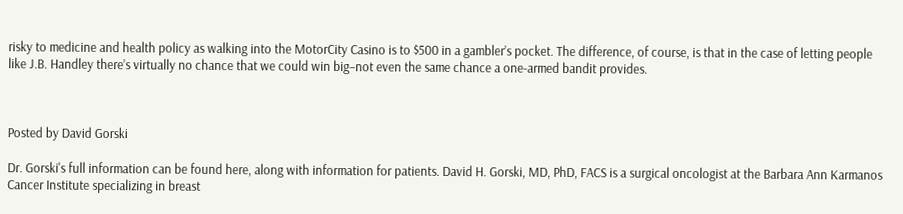risky to medicine and health policy as walking into the MotorCity Casino is to $500 in a gambler’s pocket. The difference, of course, is that in the case of letting people like J.B. Handley there’s virtually no chance that we could win big–not even the same chance a one-armed bandit provides.



Posted by David Gorski

Dr. Gorski's full information can be found here, along with information for patients. David H. Gorski, MD, PhD, FACS is a surgical oncologist at the Barbara Ann Karmanos Cancer Institute specializing in breast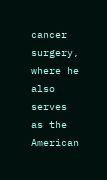cancer surgery, where he also serves as the American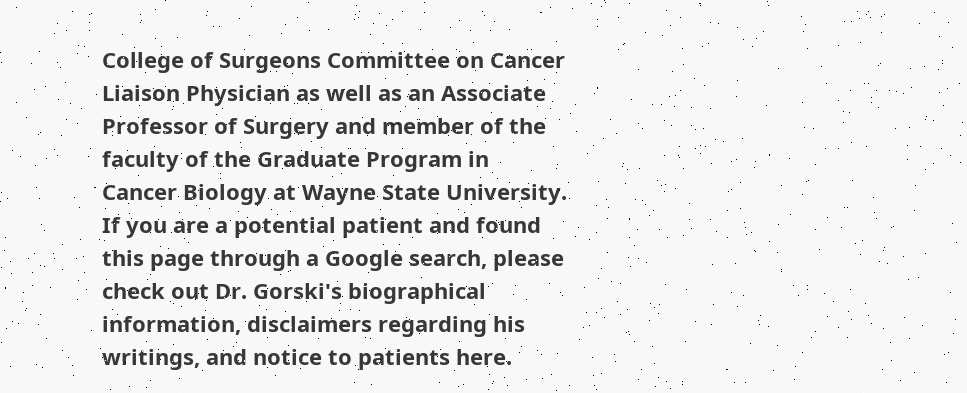College of Surgeons Committee on Cancer Liaison Physician as well as an Associate Professor of Surgery and member of the faculty of the Graduate Program in Cancer Biology at Wayne State University. If you are a potential patient and found this page through a Google search, please check out Dr. Gorski's biographical information, disclaimers regarding his writings, and notice to patients here.